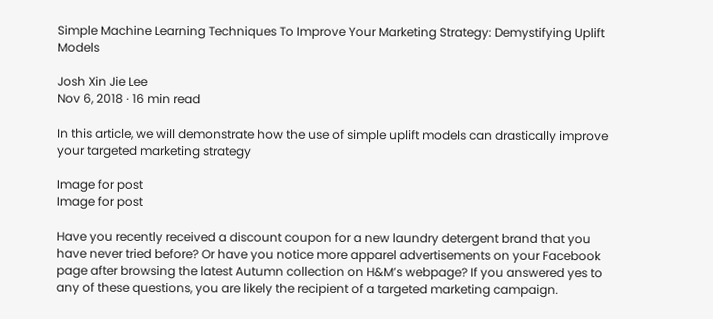Simple Machine Learning Techniques To Improve Your Marketing Strategy: Demystifying Uplift Models

Josh Xin Jie Lee
Nov 6, 2018 · 16 min read

In this article, we will demonstrate how the use of simple uplift models can drastically improve your targeted marketing strategy

Image for post
Image for post

Have you recently received a discount coupon for a new laundry detergent brand that you have never tried before? Or have you notice more apparel advertisements on your Facebook page after browsing the latest Autumn collection on H&M’s webpage? If you answered yes to any of these questions, you are likely the recipient of a targeted marketing campaign.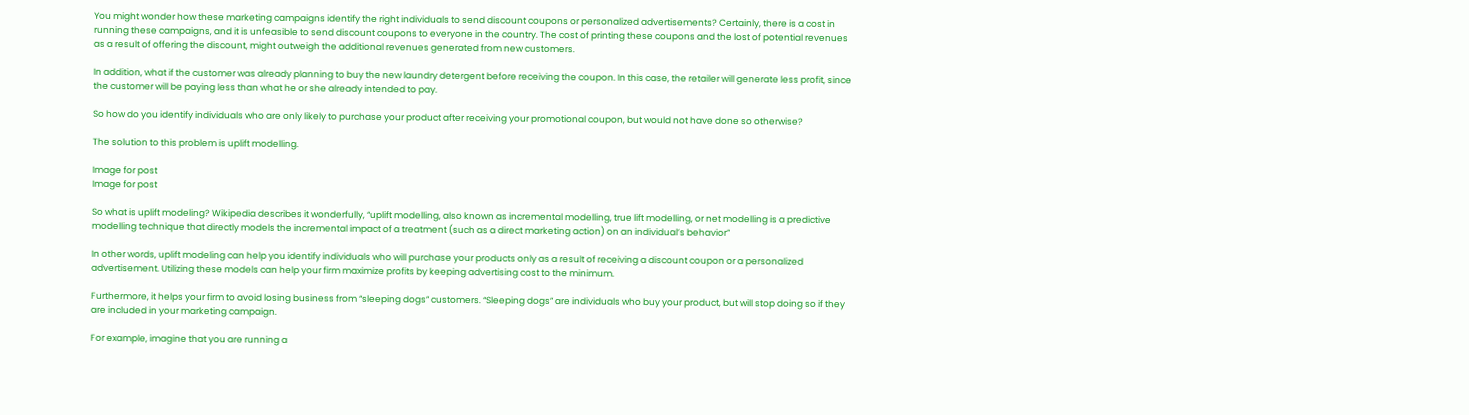You might wonder how these marketing campaigns identify the right individuals to send discount coupons or personalized advertisements? Certainly, there is a cost in running these campaigns, and it is unfeasible to send discount coupons to everyone in the country. The cost of printing these coupons and the lost of potential revenues as a result of offering the discount, might outweigh the additional revenues generated from new customers.

In addition, what if the customer was already planning to buy the new laundry detergent before receiving the coupon. In this case, the retailer will generate less profit, since the customer will be paying less than what he or she already intended to pay.

So how do you identify individuals who are only likely to purchase your product after receiving your promotional coupon, but would not have done so otherwise?

The solution to this problem is uplift modelling.

Image for post
Image for post

So what is uplift modeling? Wikipedia describes it wonderfully, “uplift modelling, also known as incremental modelling, true lift modelling, or net modelling is a predictive modelling technique that directly models the incremental impact of a treatment (such as a direct marketing action) on an individual’s behavior”

In other words, uplift modeling can help you identify individuals who will purchase your products only as a result of receiving a discount coupon or a personalized advertisement. Utilizing these models can help your firm maximize profits by keeping advertising cost to the minimum.

Furthermore, it helps your firm to avoid losing business from “sleeping dogs” customers. “Sleeping dogs” are individuals who buy your product, but will stop doing so if they are included in your marketing campaign.

For example, imagine that you are running a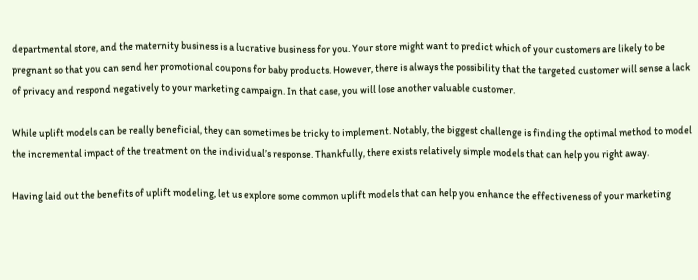departmental store, and the maternity business is a lucrative business for you. Your store might want to predict which of your customers are likely to be pregnant so that you can send her promotional coupons for baby products. However, there is always the possibility that the targeted customer will sense a lack of privacy and respond negatively to your marketing campaign. In that case, you will lose another valuable customer.

While uplift models can be really beneficial, they can sometimes be tricky to implement. Notably, the biggest challenge is finding the optimal method to model the incremental impact of the treatment on the individual’s response. Thankfully, there exists relatively simple models that can help you right away.

Having laid out the benefits of uplift modeling, let us explore some common uplift models that can help you enhance the effectiveness of your marketing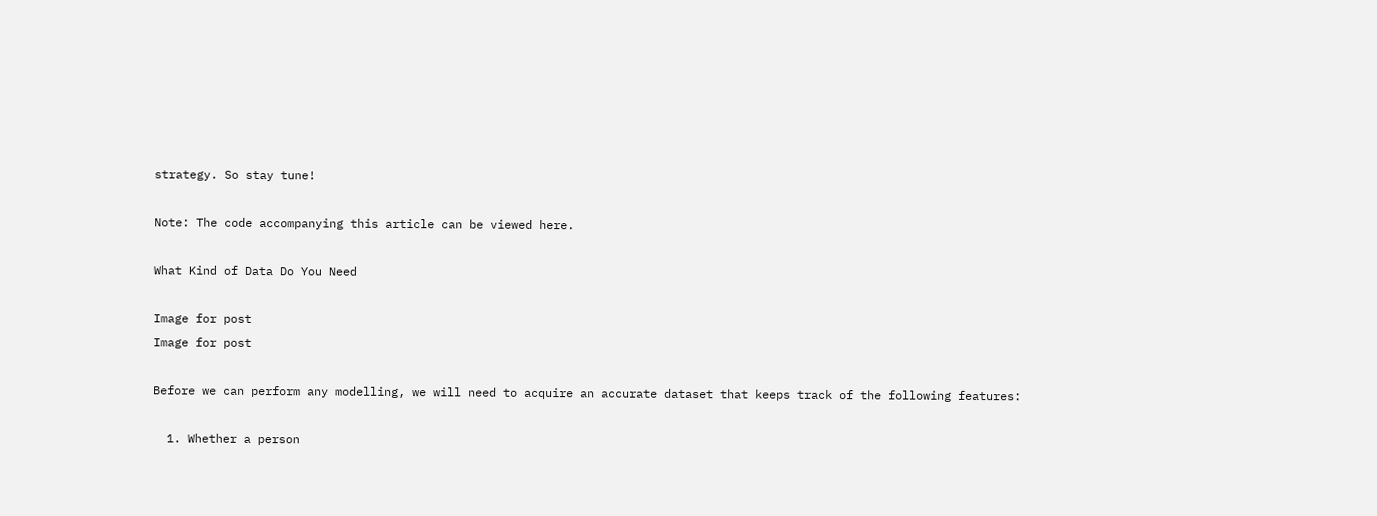strategy. So stay tune!

Note: The code accompanying this article can be viewed here.

What Kind of Data Do You Need

Image for post
Image for post

Before we can perform any modelling, we will need to acquire an accurate dataset that keeps track of the following features:

  1. Whether a person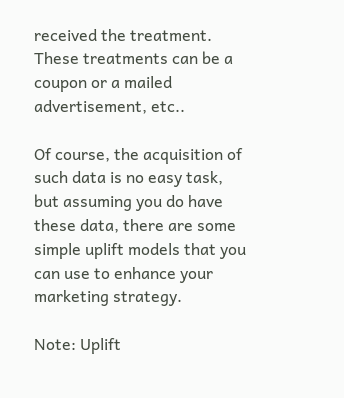received the treatment. These treatments can be a coupon or a mailed advertisement, etc..

Of course, the acquisition of such data is no easy task, but assuming you do have these data, there are some simple uplift models that you can use to enhance your marketing strategy.

Note: Uplift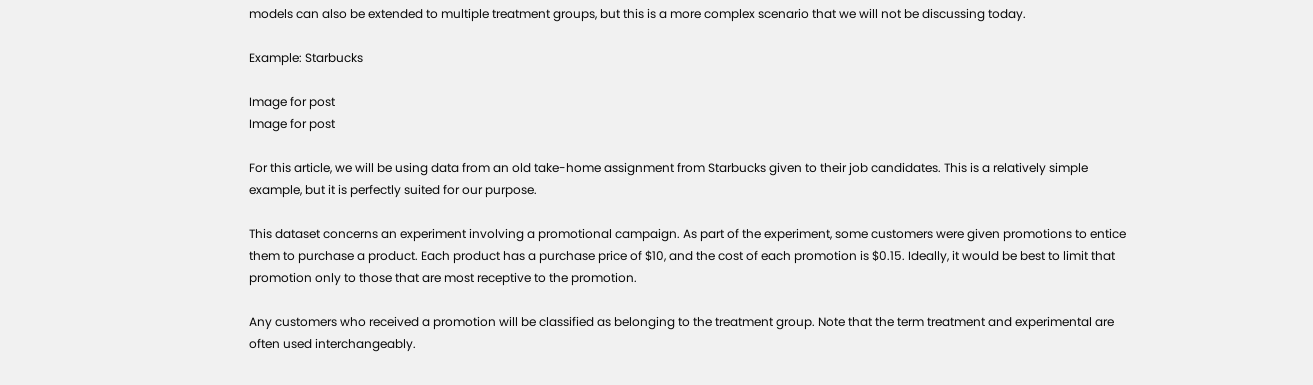models can also be extended to multiple treatment groups, but this is a more complex scenario that we will not be discussing today.

Example: Starbucks

Image for post
Image for post

For this article, we will be using data from an old take-home assignment from Starbucks given to their job candidates. This is a relatively simple example, but it is perfectly suited for our purpose.

This dataset concerns an experiment involving a promotional campaign. As part of the experiment, some customers were given promotions to entice them to purchase a product. Each product has a purchase price of $10, and the cost of each promotion is $0.15. Ideally, it would be best to limit that promotion only to those that are most receptive to the promotion.

Any customers who received a promotion will be classified as belonging to the treatment group. Note that the term treatment and experimental are often used interchangeably.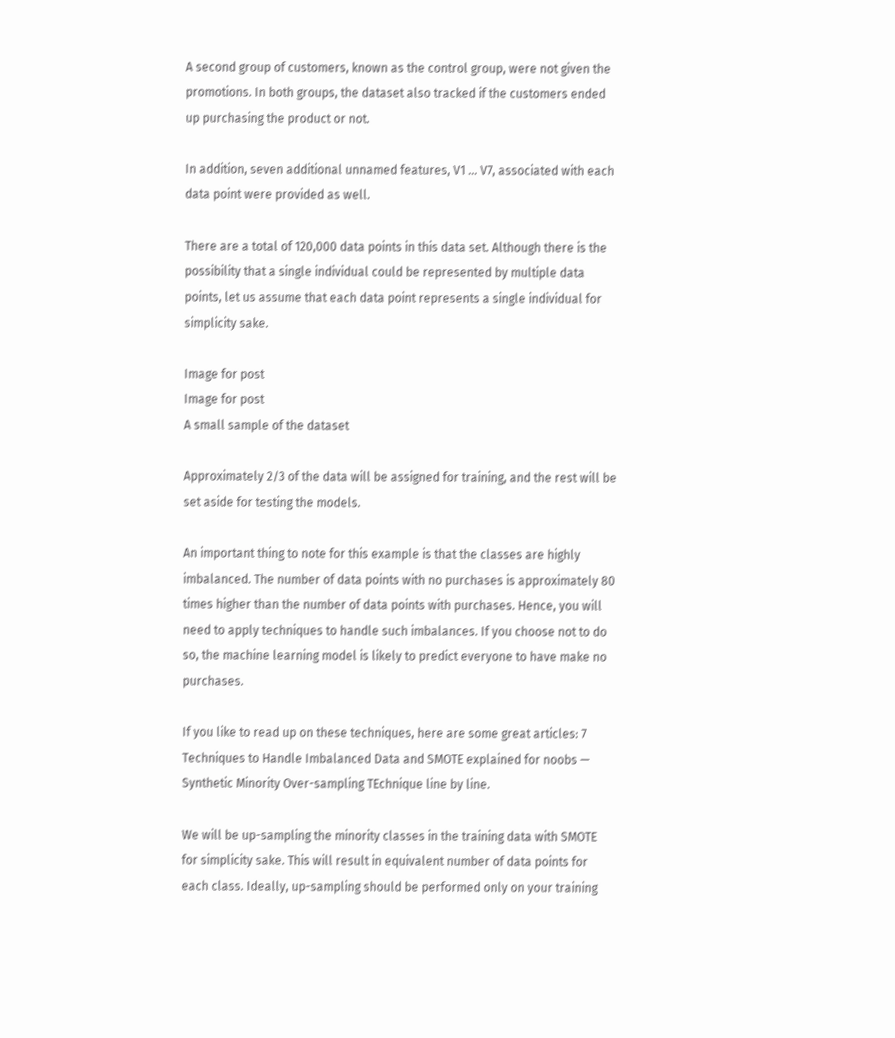A second group of customers, known as the control group, were not given the promotions. In both groups, the dataset also tracked if the customers ended up purchasing the product or not.

In addition, seven additional unnamed features, V1 … V7, associated with each data point were provided as well.

There are a total of 120,000 data points in this data set. Although there is the possibility that a single individual could be represented by multiple data points, let us assume that each data point represents a single individual for simplicity sake.

Image for post
Image for post
A small sample of the dataset

Approximately 2/3 of the data will be assigned for training, and the rest will be set aside for testing the models.

An important thing to note for this example is that the classes are highly imbalanced. The number of data points with no purchases is approximately 80 times higher than the number of data points with purchases. Hence, you will need to apply techniques to handle such imbalances. If you choose not to do so, the machine learning model is likely to predict everyone to have make no purchases.

If you like to read up on these techniques, here are some great articles: 7 Techniques to Handle Imbalanced Data and SMOTE explained for noobs — Synthetic Minority Over-sampling TEchnique line by line.

We will be up-sampling the minority classes in the training data with SMOTE for simplicity sake. This will result in equivalent number of data points for each class. Ideally, up-sampling should be performed only on your training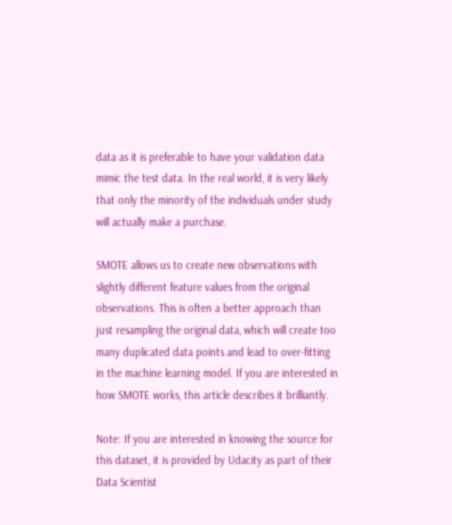data as it is preferable to have your validation data mimic the test data. In the real world, it is very likely that only the minority of the individuals under study will actually make a purchase.

SMOTE allows us to create new observations with slightly different feature values from the original observations. This is often a better approach than just resampling the original data, which will create too many duplicated data points and lead to over-fitting in the machine learning model. If you are interested in how SMOTE works, this article describes it brilliantly.

Note: If you are interested in knowing the source for this dataset, it is provided by Udacity as part of their Data Scientist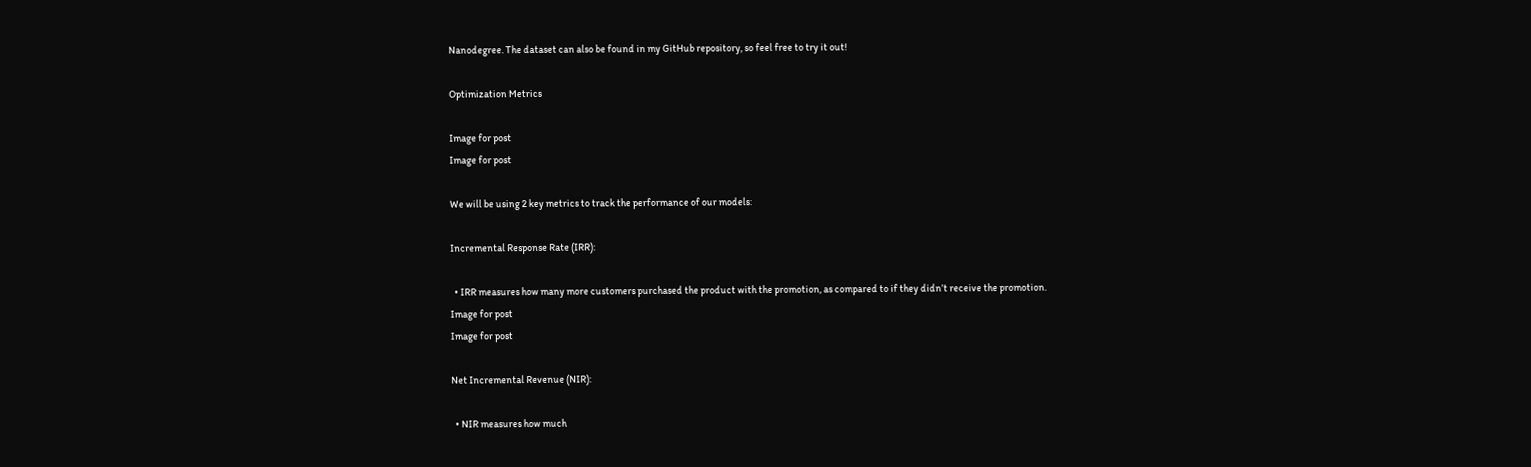Nanodegree. The dataset can also be found in my GitHub repository, so feel free to try it out!

Optimization Metrics

Image for post
Image for post

We will be using 2 key metrics to track the performance of our models:

Incremental Response Rate (IRR):

  • IRR measures how many more customers purchased the product with the promotion, as compared to if they didn’t receive the promotion.
Image for post
Image for post

Net Incremental Revenue (NIR):

  • NIR measures how much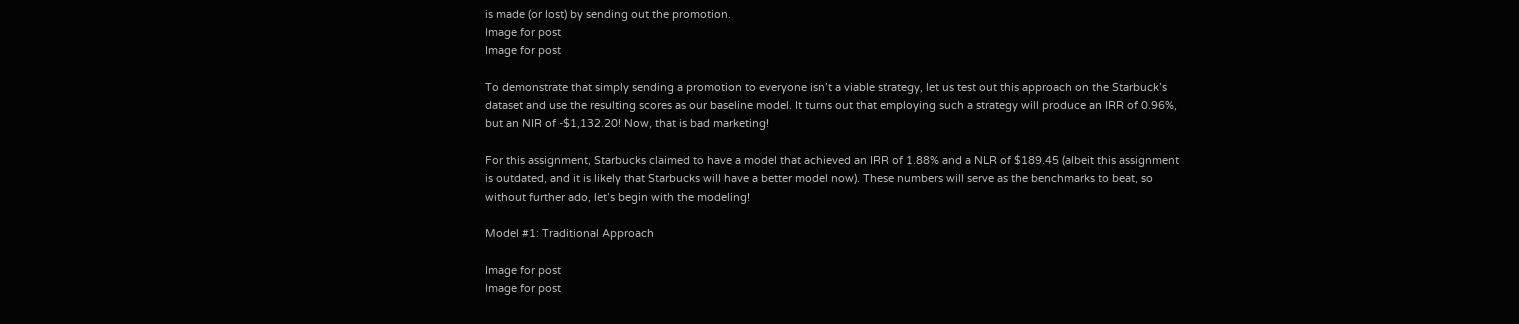is made (or lost) by sending out the promotion.
Image for post
Image for post

To demonstrate that simply sending a promotion to everyone isn’t a viable strategy, let us test out this approach on the Starbuck’s dataset and use the resulting scores as our baseline model. It turns out that employing such a strategy will produce an IRR of 0.96%, but an NIR of -$1,132.20! Now, that is bad marketing!

For this assignment, Starbucks claimed to have a model that achieved an IRR of 1.88% and a NLR of $189.45 (albeit this assignment is outdated, and it is likely that Starbucks will have a better model now). These numbers will serve as the benchmarks to beat, so without further ado, let’s begin with the modeling!

Model #1: Traditional Approach

Image for post
Image for post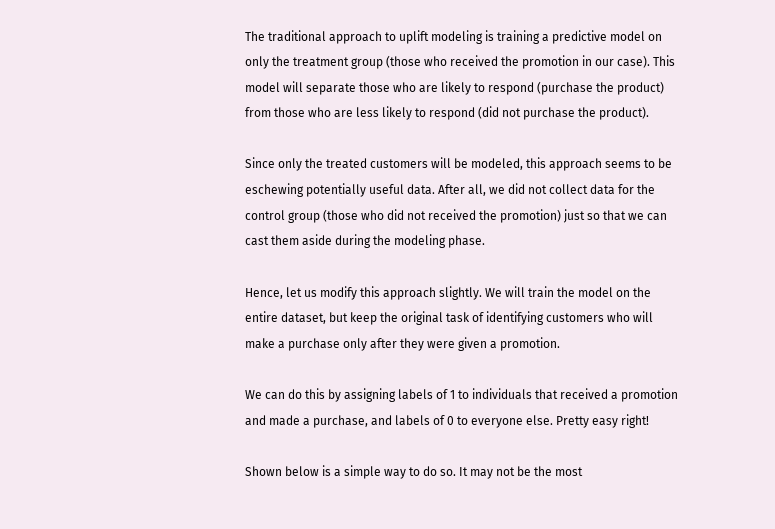The traditional approach to uplift modeling is training a predictive model on only the treatment group (those who received the promotion in our case). This model will separate those who are likely to respond (purchase the product) from those who are less likely to respond (did not purchase the product).

Since only the treated customers will be modeled, this approach seems to be eschewing potentially useful data. After all, we did not collect data for the control group (those who did not received the promotion) just so that we can cast them aside during the modeling phase.

Hence, let us modify this approach slightly. We will train the model on the entire dataset, but keep the original task of identifying customers who will make a purchase only after they were given a promotion.

We can do this by assigning labels of 1 to individuals that received a promotion and made a purchase, and labels of 0 to everyone else. Pretty easy right!

Shown below is a simple way to do so. It may not be the most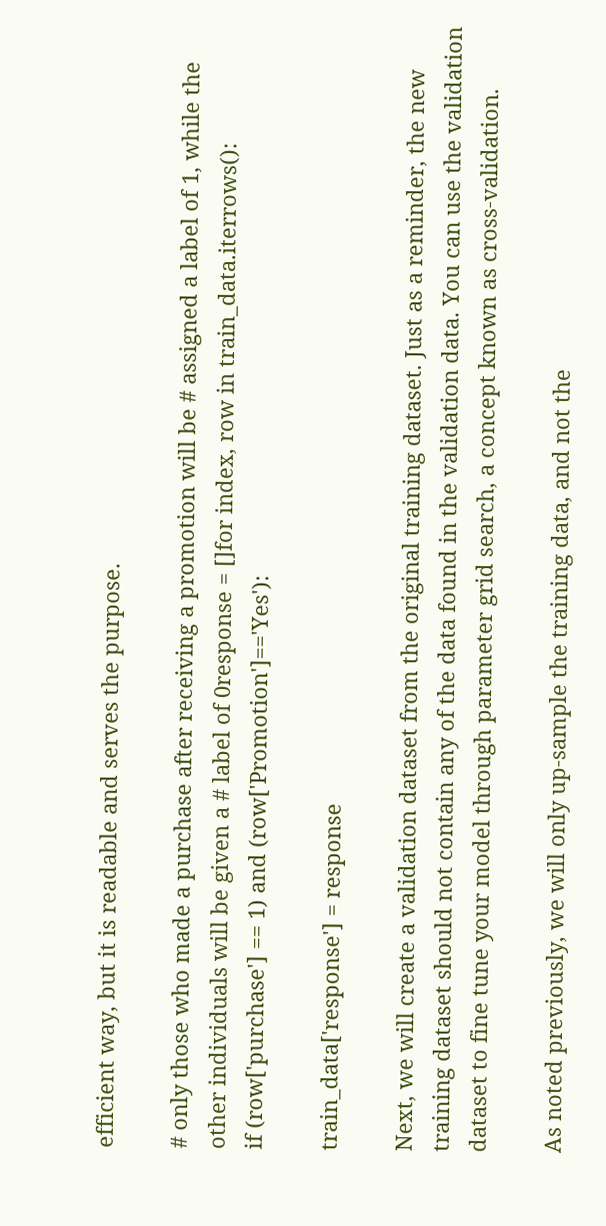efficient way, but it is readable and serves the purpose.

# only those who made a purchase after receiving a promotion will be # assigned a label of 1, while the other individuals will be given a # label of 0response = []for index, row in train_data.iterrows():
if (row['purchase'] == 1) and (row['Promotion']=='Yes'):

train_data['response'] = response

Next, we will create a validation dataset from the original training dataset. Just as a reminder, the new training dataset should not contain any of the data found in the validation data. You can use the validation dataset to fine tune your model through parameter grid search, a concept known as cross-validation.

As noted previously, we will only up-sample the training data, and not the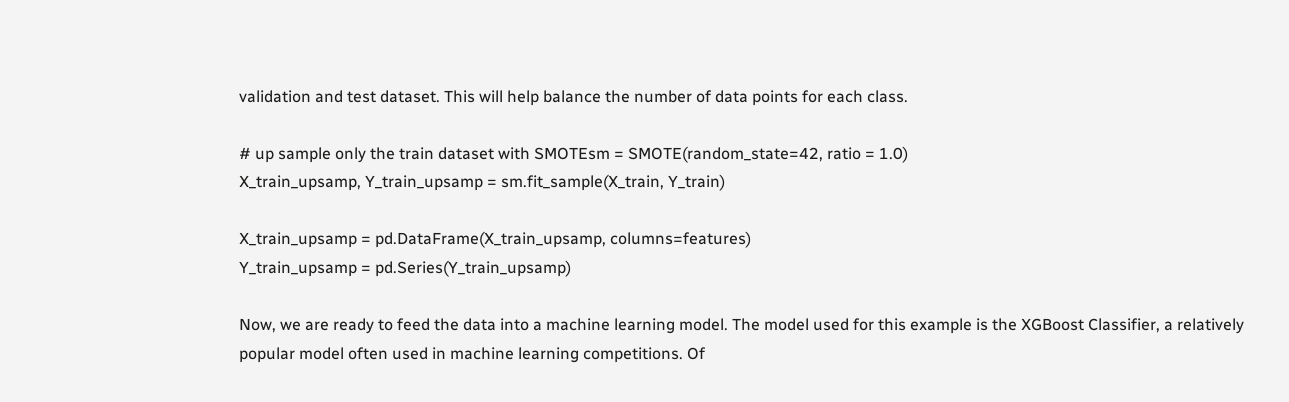validation and test dataset. This will help balance the number of data points for each class.

# up sample only the train dataset with SMOTEsm = SMOTE(random_state=42, ratio = 1.0)
X_train_upsamp, Y_train_upsamp = sm.fit_sample(X_train, Y_train)

X_train_upsamp = pd.DataFrame(X_train_upsamp, columns=features)
Y_train_upsamp = pd.Series(Y_train_upsamp)

Now, we are ready to feed the data into a machine learning model. The model used for this example is the XGBoost Classifier, a relatively popular model often used in machine learning competitions. Of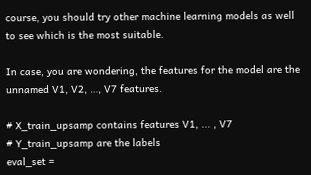course, you should try other machine learning models as well to see which is the most suitable.

In case, you are wondering, the features for the model are the unnamed V1, V2, …, V7 features.

# X_train_upsamp contains features V1, ... , V7
# Y_train_upsamp are the labels
eval_set =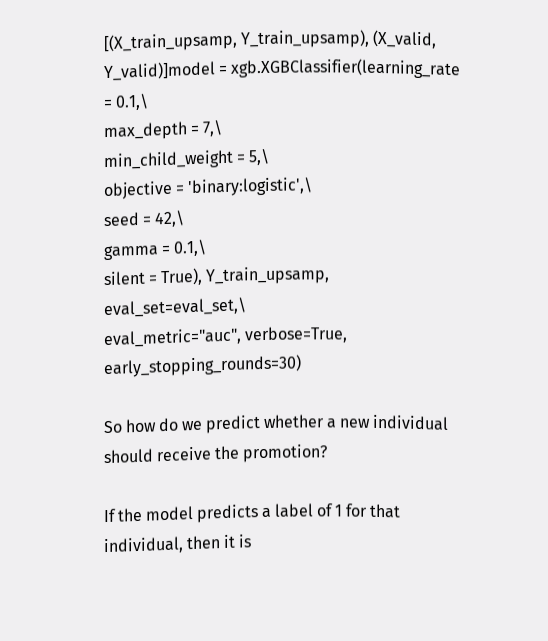[(X_train_upsamp, Y_train_upsamp), (X_valid, Y_valid)]model = xgb.XGBClassifier(learning_rate = 0.1,\
max_depth = 7,\
min_child_weight = 5,\
objective = 'binary:logistic',\
seed = 42,\
gamma = 0.1,\
silent = True), Y_train_upsamp, eval_set=eval_set,\
eval_metric="auc", verbose=True, early_stopping_rounds=30)

So how do we predict whether a new individual should receive the promotion?

If the model predicts a label of 1 for that individual, then it is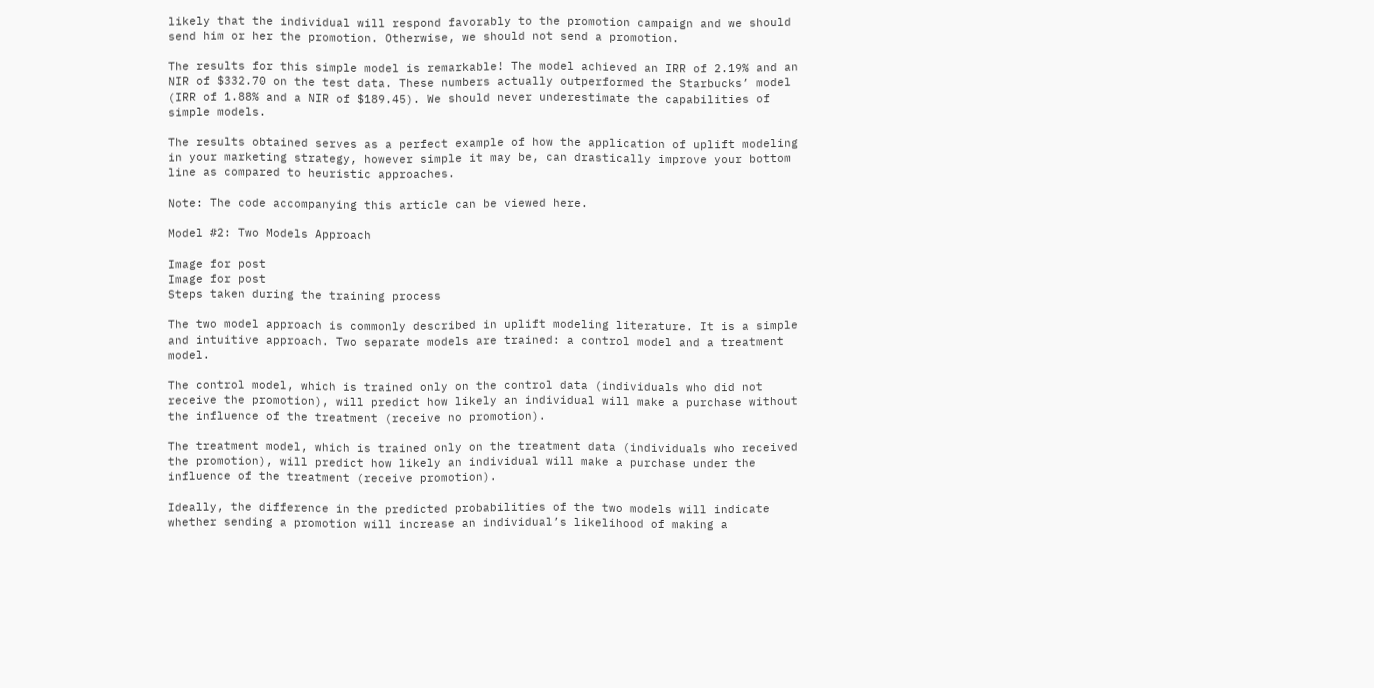likely that the individual will respond favorably to the promotion campaign and we should send him or her the promotion. Otherwise, we should not send a promotion.

The results for this simple model is remarkable! The model achieved an IRR of 2.19% and an NIR of $332.70 on the test data. These numbers actually outperformed the Starbucks’ model (IRR of 1.88% and a NIR of $189.45). We should never underestimate the capabilities of simple models.

The results obtained serves as a perfect example of how the application of uplift modeling in your marketing strategy, however simple it may be, can drastically improve your bottom line as compared to heuristic approaches.

Note: The code accompanying this article can be viewed here.

Model #2: Two Models Approach

Image for post
Image for post
Steps taken during the training process

The two model approach is commonly described in uplift modeling literature. It is a simple and intuitive approach. Two separate models are trained: a control model and a treatment model.

The control model, which is trained only on the control data (individuals who did not receive the promotion), will predict how likely an individual will make a purchase without the influence of the treatment (receive no promotion).

The treatment model, which is trained only on the treatment data (individuals who received the promotion), will predict how likely an individual will make a purchase under the influence of the treatment (receive promotion).

Ideally, the difference in the predicted probabilities of the two models will indicate whether sending a promotion will increase an individual’s likelihood of making a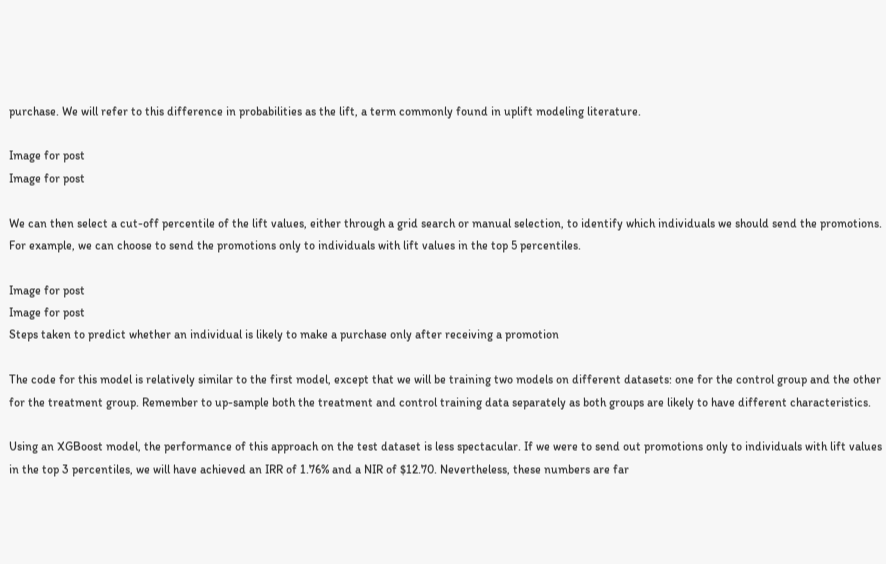purchase. We will refer to this difference in probabilities as the lift, a term commonly found in uplift modeling literature.

Image for post
Image for post

We can then select a cut-off percentile of the lift values, either through a grid search or manual selection, to identify which individuals we should send the promotions. For example, we can choose to send the promotions only to individuals with lift values in the top 5 percentiles.

Image for post
Image for post
Steps taken to predict whether an individual is likely to make a purchase only after receiving a promotion

The code for this model is relatively similar to the first model, except that we will be training two models on different datasets: one for the control group and the other for the treatment group. Remember to up-sample both the treatment and control training data separately as both groups are likely to have different characteristics.

Using an XGBoost model, the performance of this approach on the test dataset is less spectacular. If we were to send out promotions only to individuals with lift values in the top 3 percentiles, we will have achieved an IRR of 1.76% and a NIR of $12.70. Nevertheless, these numbers are far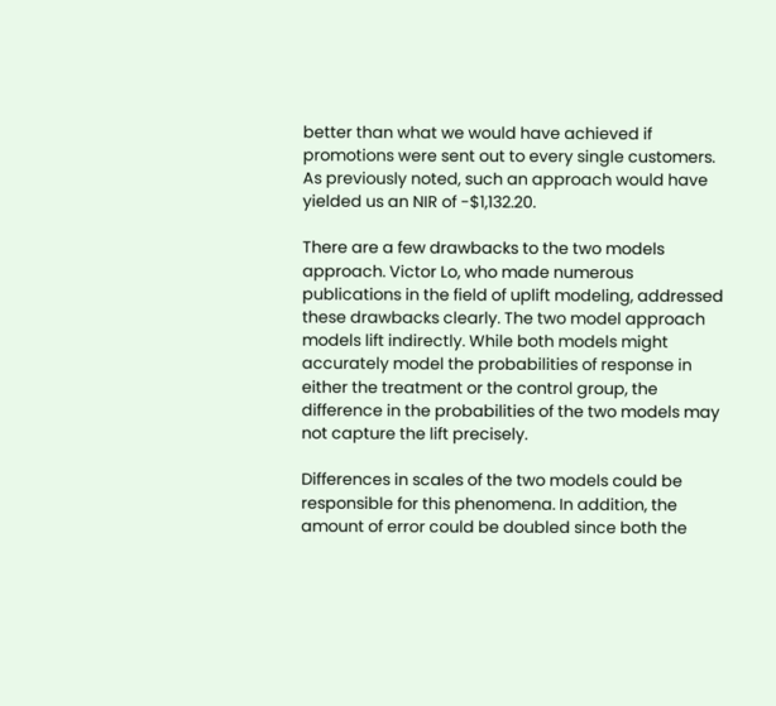better than what we would have achieved if promotions were sent out to every single customers. As previously noted, such an approach would have yielded us an NIR of -$1,132.20.

There are a few drawbacks to the two models approach. Victor Lo, who made numerous publications in the field of uplift modeling, addressed these drawbacks clearly. The two model approach models lift indirectly. While both models might accurately model the probabilities of response in either the treatment or the control group, the difference in the probabilities of the two models may not capture the lift precisely.

Differences in scales of the two models could be responsible for this phenomena. In addition, the amount of error could be doubled since both the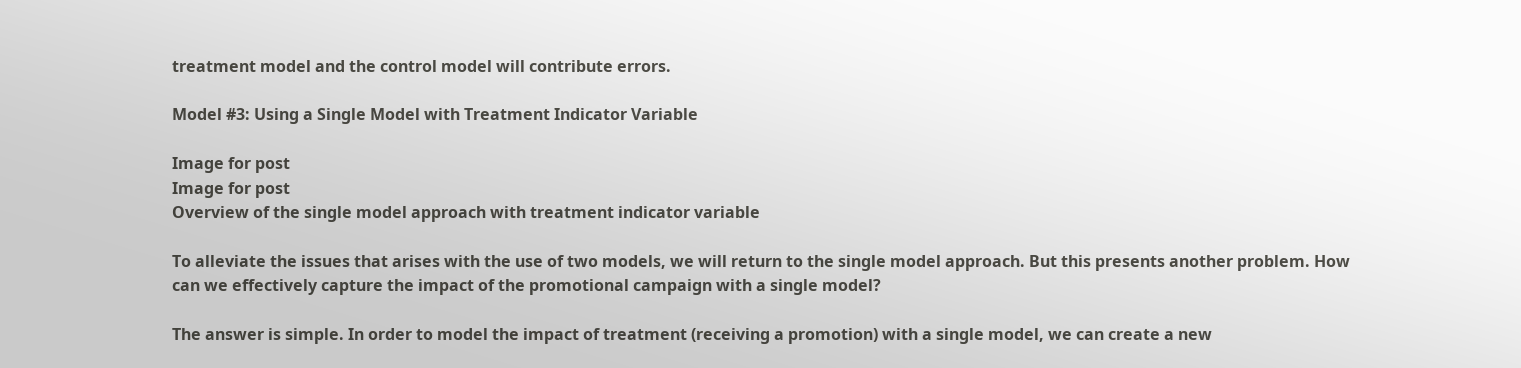treatment model and the control model will contribute errors.

Model #3: Using a Single Model with Treatment Indicator Variable

Image for post
Image for post
Overview of the single model approach with treatment indicator variable

To alleviate the issues that arises with the use of two models, we will return to the single model approach. But this presents another problem. How can we effectively capture the impact of the promotional campaign with a single model?

The answer is simple. In order to model the impact of treatment (receiving a promotion) with a single model, we can create a new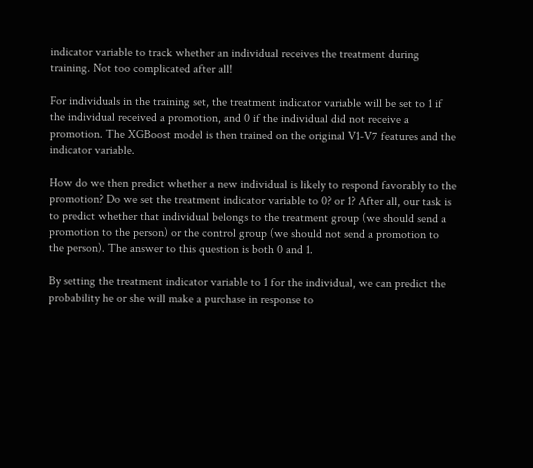indicator variable to track whether an individual receives the treatment during training. Not too complicated after all!

For individuals in the training set, the treatment indicator variable will be set to 1 if the individual received a promotion, and 0 if the individual did not receive a promotion. The XGBoost model is then trained on the original V1-V7 features and the indicator variable.

How do we then predict whether a new individual is likely to respond favorably to the promotion? Do we set the treatment indicator variable to 0? or 1? After all, our task is to predict whether that individual belongs to the treatment group (we should send a promotion to the person) or the control group (we should not send a promotion to the person). The answer to this question is both 0 and 1.

By setting the treatment indicator variable to 1 for the individual, we can predict the probability he or she will make a purchase in response to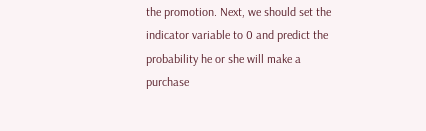the promotion. Next, we should set the indicator variable to 0 and predict the probability he or she will make a purchase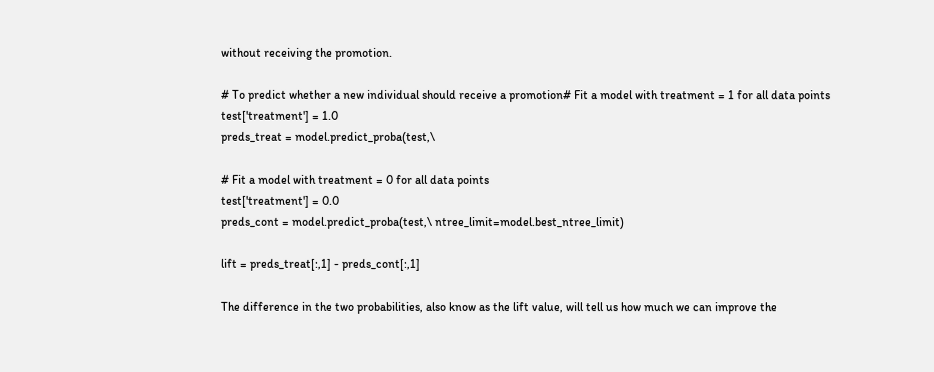without receiving the promotion.

# To predict whether a new individual should receive a promotion# Fit a model with treatment = 1 for all data points
test['treatment'] = 1.0
preds_treat = model.predict_proba(test,\

# Fit a model with treatment = 0 for all data points
test['treatment'] = 0.0
preds_cont = model.predict_proba(test,\ ntree_limit=model.best_ntree_limit)

lift = preds_treat[:,1] - preds_cont[:,1]

The difference in the two probabilities, also know as the lift value, will tell us how much we can improve the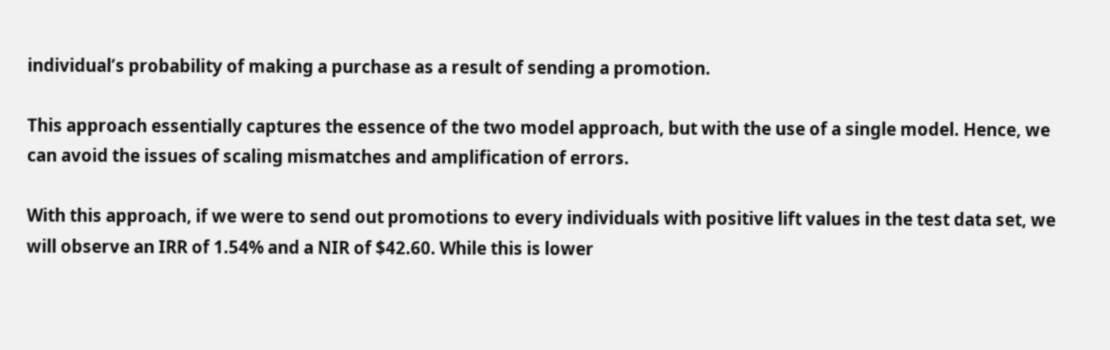individual’s probability of making a purchase as a result of sending a promotion.

This approach essentially captures the essence of the two model approach, but with the use of a single model. Hence, we can avoid the issues of scaling mismatches and amplification of errors.

With this approach, if we were to send out promotions to every individuals with positive lift values in the test data set, we will observe an IRR of 1.54% and a NIR of $42.60. While this is lower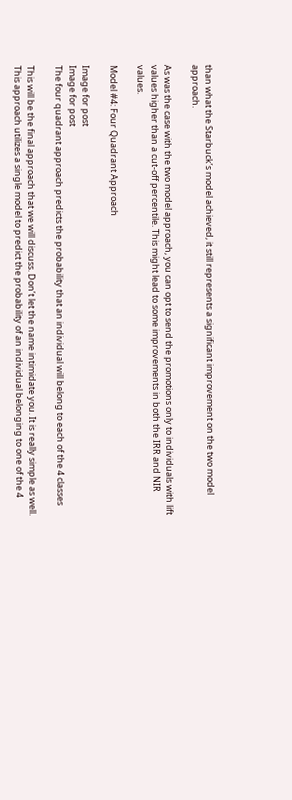than what the Starbuck’s model achieved, it still represents a significant improvement on the two model approach.

As was the case with the two model approach, you can opt to send the promotions only to individuals with lift values higher than a cut-off percentile. This might lead to some improvements in both the IRR and NIR values.

Model #4: Four Quadrant Approach

Image for post
Image for post
The four quadrant approach predicts the probability that an individual will belong to each of the 4 classes

This will be the final approach that we will discuss. Don’t let the name intimidate you. It is really simple as well. This approach utilizes a single model to predict the probability of an individual belonging to one of the 4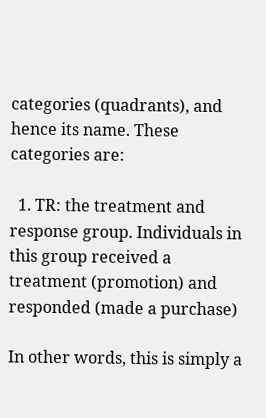categories (quadrants), and hence its name. These categories are:

  1. TR: the treatment and response group. Individuals in this group received a treatment (promotion) and responded (made a purchase)

In other words, this is simply a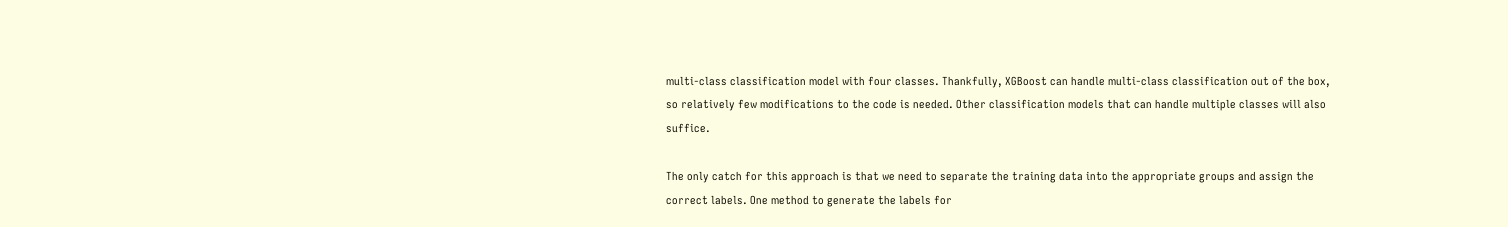multi-class classification model with four classes. Thankfully, XGBoost can handle multi-class classification out of the box, so relatively few modifications to the code is needed. Other classification models that can handle multiple classes will also suffice.

The only catch for this approach is that we need to separate the training data into the appropriate groups and assign the correct labels. One method to generate the labels for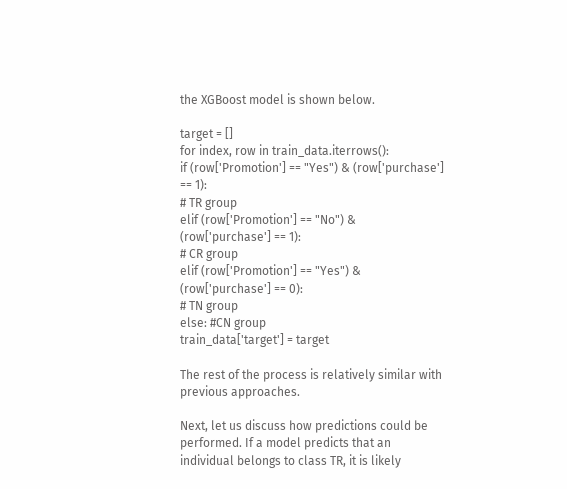the XGBoost model is shown below.

target = []
for index, row in train_data.iterrows():
if (row['Promotion'] == "Yes") & (row['purchase'] == 1):
# TR group
elif (row['Promotion'] == "No") & (row['purchase'] == 1):
# CR group
elif (row['Promotion'] == "Yes") & (row['purchase'] == 0):
# TN group
else: #CN group
train_data['target'] = target

The rest of the process is relatively similar with previous approaches.

Next, let us discuss how predictions could be performed. If a model predicts that an individual belongs to class TR, it is likely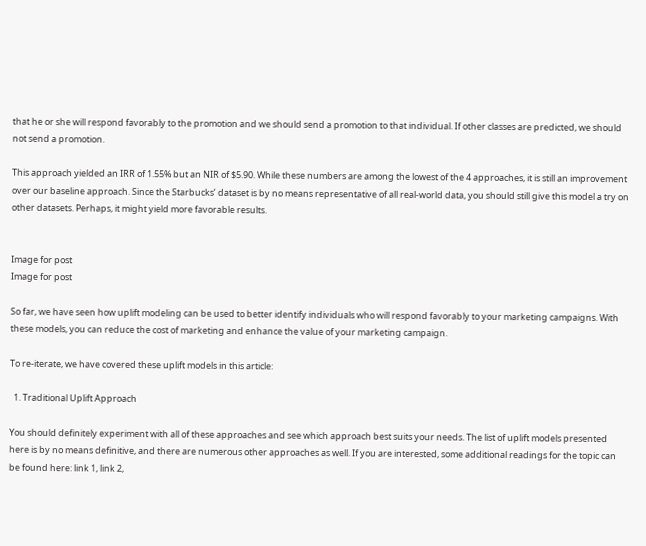that he or she will respond favorably to the promotion and we should send a promotion to that individual. If other classes are predicted, we should not send a promotion.

This approach yielded an IRR of 1.55% but an NIR of $5.90. While these numbers are among the lowest of the 4 approaches, it is still an improvement over our baseline approach. Since the Starbucks’ dataset is by no means representative of all real-world data, you should still give this model a try on other datasets. Perhaps, it might yield more favorable results.


Image for post
Image for post

So far, we have seen how uplift modeling can be used to better identify individuals who will respond favorably to your marketing campaigns. With these models, you can reduce the cost of marketing and enhance the value of your marketing campaign.

To re-iterate, we have covered these uplift models in this article:

  1. Traditional Uplift Approach

You should definitely experiment with all of these approaches and see which approach best suits your needs. The list of uplift models presented here is by no means definitive, and there are numerous other approaches as well. If you are interested, some additional readings for the topic can be found here: link 1, link 2,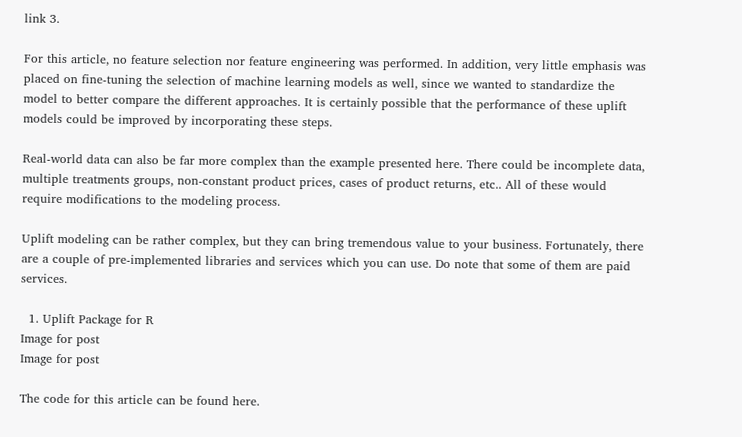link 3.

For this article, no feature selection nor feature engineering was performed. In addition, very little emphasis was placed on fine-tuning the selection of machine learning models as well, since we wanted to standardize the model to better compare the different approaches. It is certainly possible that the performance of these uplift models could be improved by incorporating these steps.

Real-world data can also be far more complex than the example presented here. There could be incomplete data, multiple treatments groups, non-constant product prices, cases of product returns, etc.. All of these would require modifications to the modeling process.

Uplift modeling can be rather complex, but they can bring tremendous value to your business. Fortunately, there are a couple of pre-implemented libraries and services which you can use. Do note that some of them are paid services.

  1. Uplift Package for R
Image for post
Image for post

The code for this article can be found here.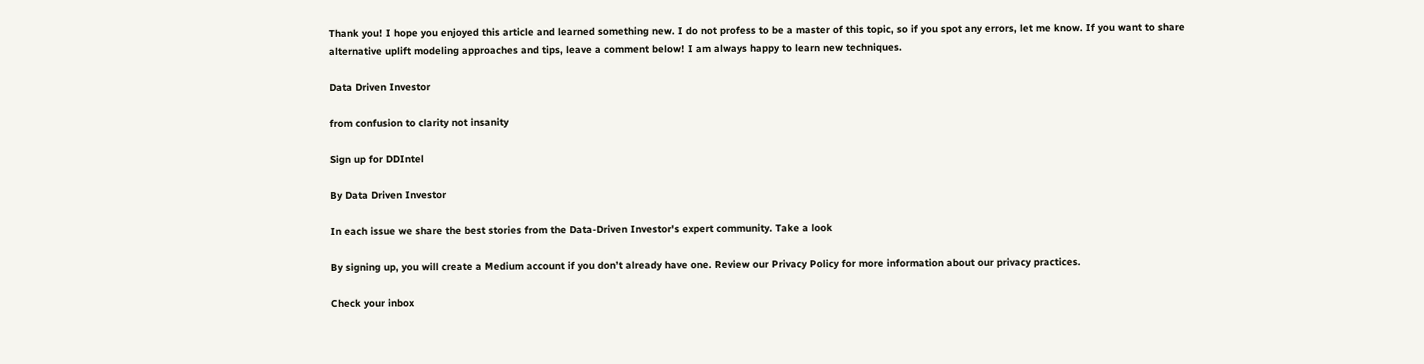Thank you! I hope you enjoyed this article and learned something new. I do not profess to be a master of this topic, so if you spot any errors, let me know. If you want to share alternative uplift modeling approaches and tips, leave a comment below! I am always happy to learn new techniques.

Data Driven Investor

from confusion to clarity not insanity

Sign up for DDIntel

By Data Driven Investor

In each issue we share the best stories from the Data-Driven Investor's expert community. Take a look

By signing up, you will create a Medium account if you don’t already have one. Review our Privacy Policy for more information about our privacy practices.

Check your inbox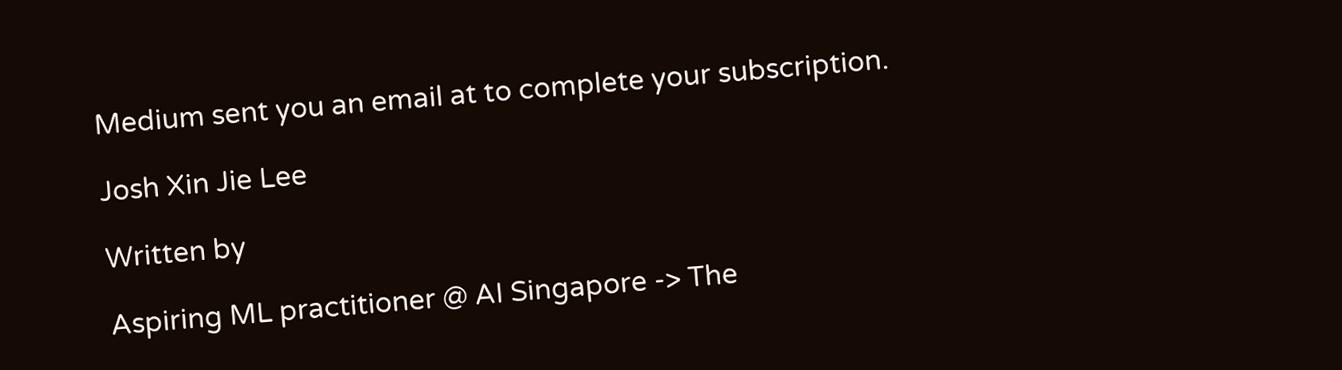Medium sent you an email at to complete your subscription.

Josh Xin Jie Lee

Written by

Aspiring ML practitioner @ AI Singapore -> The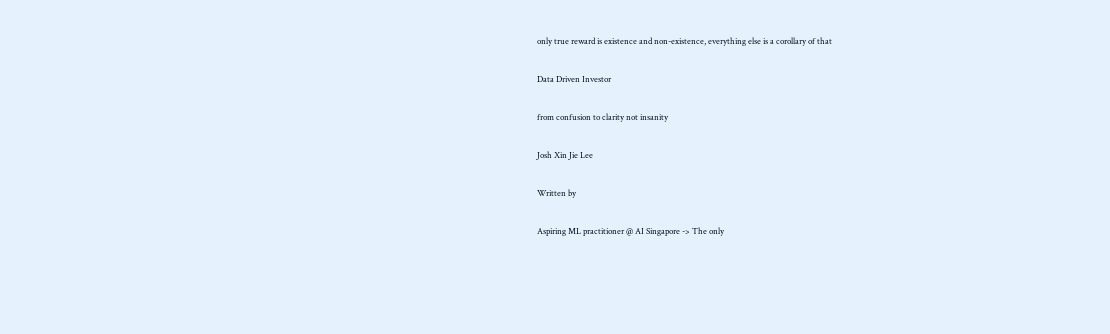only true reward is existence and non-existence, everything else is a corollary of that

Data Driven Investor

from confusion to clarity not insanity

Josh Xin Jie Lee

Written by

Aspiring ML practitioner @ AI Singapore -> The only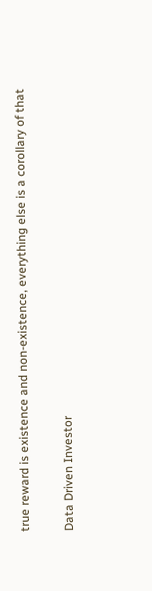true reward is existence and non-existence, everything else is a corollary of that

Data Driven Investor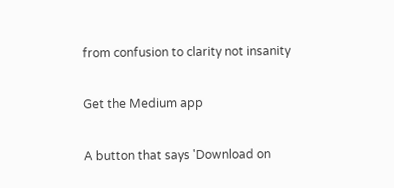from confusion to clarity not insanity

Get the Medium app

A button that says 'Download on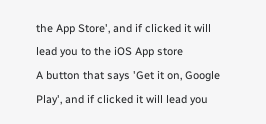the App Store', and if clicked it will lead you to the iOS App store
A button that says 'Get it on, Google Play', and if clicked it will lead you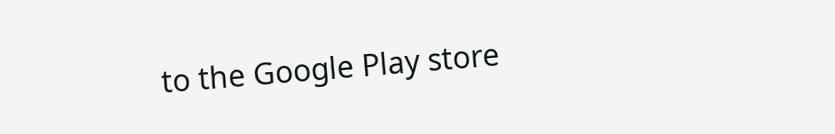to the Google Play store